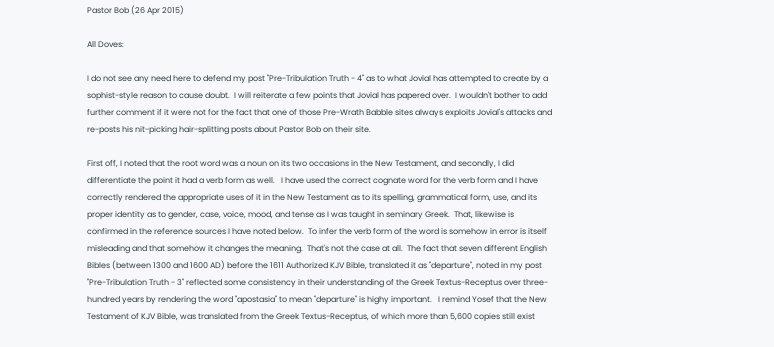Pastor Bob (26 Apr 2015)

All Doves:

I do not see any need here to defend my post "Pre-Tribulation Truth - 4" as to what Jovial has attempted to create by a sophist-style reason to cause doubt.  I will reiterate a few points that Jovial has papered over.  I wouldn't bother to add further comment if it were not for the fact that one of those Pre-Wrath Babble sites always exploits Jovial's attacks and re-posts his nit-picking hair-splitting posts about Pastor Bob on their site.

First off, I noted that the root word was a noun on its two occasions in the New Testament, and secondly, I did differentiate the point it had a verb form as well.   I have used the correct cognate word for the verb form and I have correctly rendered the appropriate uses of it in the New Testament as to its spelling, grammatical form, use, and its proper identity as to gender, case, voice, mood, and tense as I was taught in seminary Greek.  That, likewise is confirmed in the reference sources I have noted below.  To infer the verb form of the word is somehow in error is itself misleading and that somehow it changes the meaning.  That's not the case at all.  The fact that seven different English Bibles (between 1300 and 1600 AD) before the 1611 Authorized KJV Bible, translated it as "departure", noted in my post "Pre-Tribulation Truth - 3" reflected some consistency in their understanding of the Greek Textus-Receptus over three-hundred years by rendering the word "apostasia" to mean "departure" is highy important.   I remind Yosef that the New Testament of KJV Bible, was translated from the Greek Textus-Receptus, of which more than 5,600 copies still exist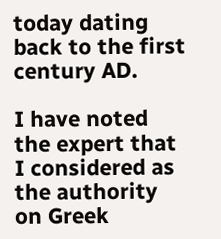today dating back to the first century AD.

I have noted the expert that I considered as the authority on Greek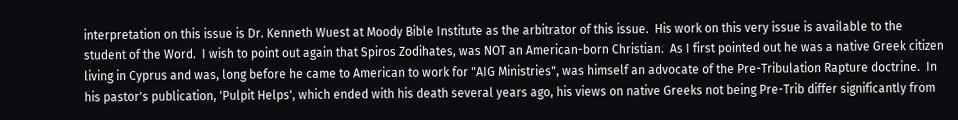interpretation on this issue is Dr. Kenneth Wuest at Moody Bible Institute as the arbitrator of this issue.  His work on this very issue is available to the student of the Word.  I wish to point out again that Spiros Zodihates, was NOT an American-born Christian.  As I first pointed out he was a native Greek citizen living in Cyprus and was, long before he came to American to work for "AIG Ministries", was himself an advocate of the Pre-Tribulation Rapture doctrine.  In his pastor's publication, 'Pulpit Helps', which ended with his death several years ago, his views on native Greeks not being Pre-Trib differ significantly from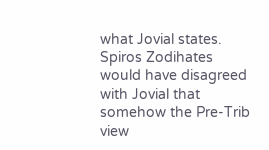what Jovial states.  Spiros Zodihates would have disagreed with Jovial that somehow the Pre-Trib view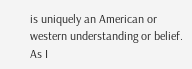is uniquely an American or western understanding or belief.  As I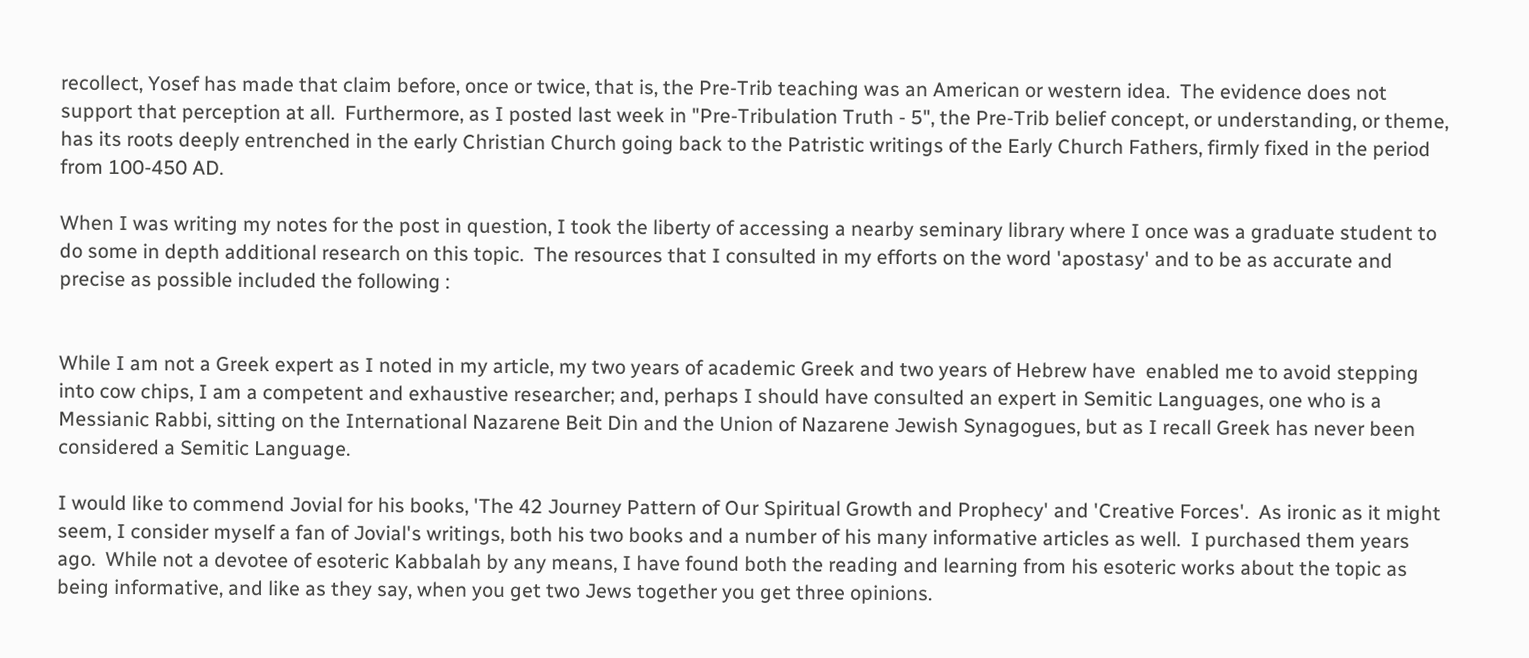recollect, Yosef has made that claim before, once or twice, that is, the Pre-Trib teaching was an American or western idea.  The evidence does not support that perception at all.  Furthermore, as I posted last week in "Pre-Tribulation Truth - 5", the Pre-Trib belief concept, or understanding, or theme, has its roots deeply entrenched in the early Christian Church going back to the Patristic writings of the Early Church Fathers, firmly fixed in the period from 100-450 AD.

When I was writing my notes for the post in question, I took the liberty of accessing a nearby seminary library where I once was a graduate student to do some in depth additional research on this topic.  The resources that I consulted in my efforts on the word 'apostasy' and to be as accurate and precise as possible included the following :


While I am not a Greek expert as I noted in my article, my two years of academic Greek and two years of Hebrew have  enabled me to avoid stepping into cow chips, I am a competent and exhaustive researcher; and, perhaps I should have consulted an expert in Semitic Languages, one who is a Messianic Rabbi, sitting on the International Nazarene Beit Din and the Union of Nazarene Jewish Synagogues, but as I recall Greek has never been considered a Semitic Language.

I would like to commend Jovial for his books, 'The 42 Journey Pattern of Our Spiritual Growth and Prophecy' and 'Creative Forces'.  As ironic as it might seem, I consider myself a fan of Jovial's writings, both his two books and a number of his many informative articles as well.  I purchased them years ago.  While not a devotee of esoteric Kabbalah by any means, I have found both the reading and learning from his esoteric works about the topic as being informative, and like as they say, when you get two Jews together you get three opinions.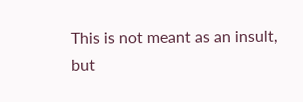This is not meant as an insult, but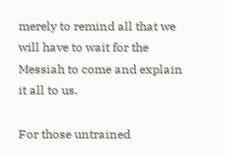merely to remind all that we will have to wait for the Messiah to come and explain it all to us.

For those untrained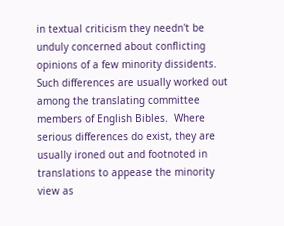in textual criticism they needn't be unduly concerned about conflicting opinions of a few minority dissidents.  Such differences are usually worked out among the translating committee members of English Bibles.  Where serious differences do exist, they are usually ironed out and footnoted in translations to appease the minority view as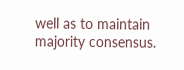well as to maintain majority consensus.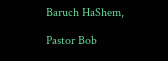Baruch HaShem,

Pastor Bob